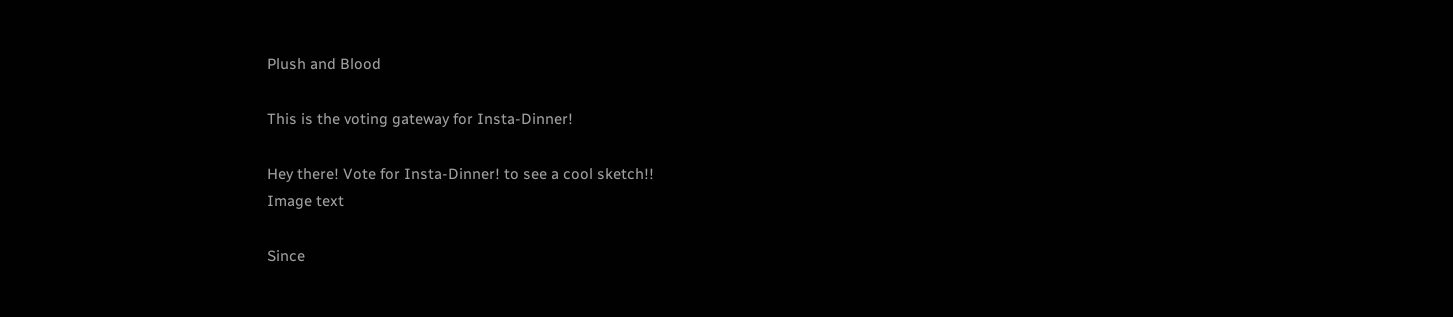Plush and Blood

This is the voting gateway for Insta-Dinner!

Hey there! Vote for Insta-Dinner! to see a cool sketch!!
Image text

Since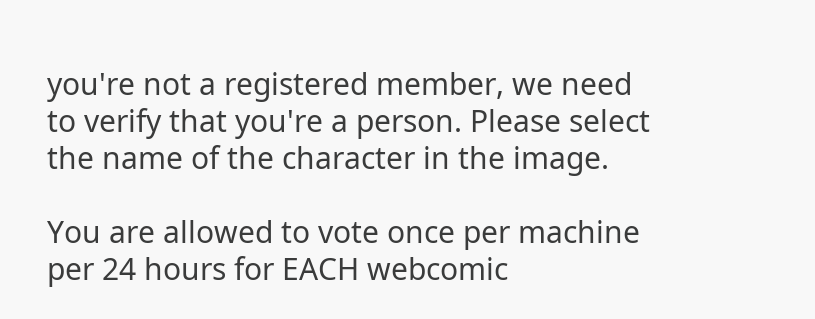you're not a registered member, we need to verify that you're a person. Please select the name of the character in the image.

You are allowed to vote once per machine per 24 hours for EACH webcomic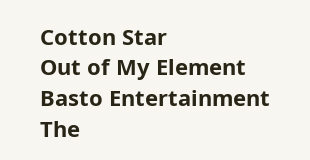Cotton Star
Out of My Element
Basto Entertainment
The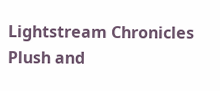Lightstream Chronicles
Plush and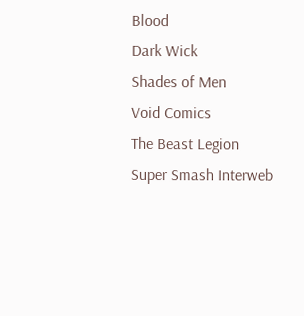Blood
Dark Wick
Shades of Men
Void Comics
The Beast Legion
Super Smash Interweb